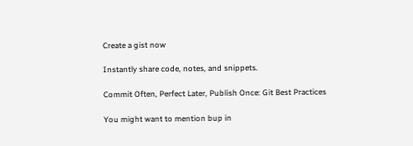Create a gist now

Instantly share code, notes, and snippets.

Commit Often, Perfect Later, Publish Once: Git Best Practices

You might want to mention bup in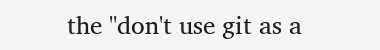the "don't use git as a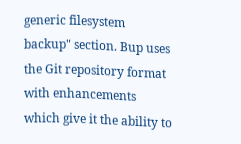generic filesystem backup" section. Bup uses the Git repository format with enhancements which give it the ability to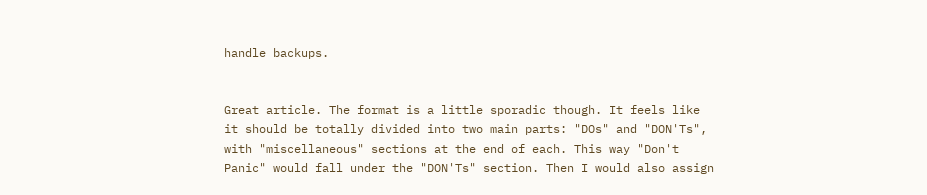handle backups.


Great article. The format is a little sporadic though. It feels like it should be totally divided into two main parts: "DOs" and "DON'Ts", with "miscellaneous" sections at the end of each. This way "Don't Panic" would fall under the "DON'Ts" section. Then I would also assign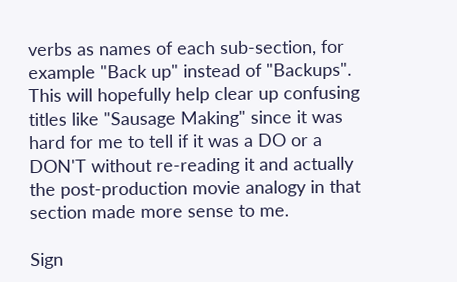verbs as names of each sub-section, for example "Back up" instead of "Backups". This will hopefully help clear up confusing titles like "Sausage Making" since it was hard for me to tell if it was a DO or a DON'T without re-reading it and actually the post-production movie analogy in that section made more sense to me.

Sign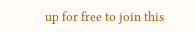up for free to join this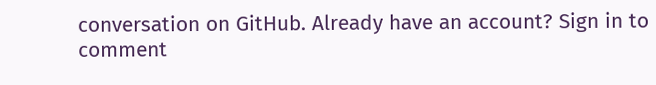conversation on GitHub. Already have an account? Sign in to comment